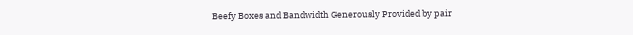Beefy Boxes and Bandwidth Generously Provided by pair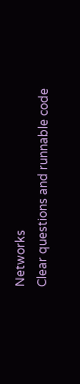Networks
Clear questions and runnable code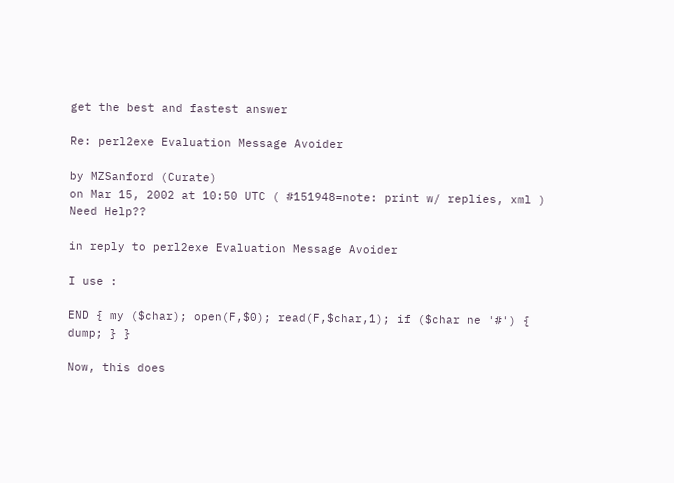get the best and fastest answer

Re: perl2exe Evaluation Message Avoider

by MZSanford (Curate)
on Mar 15, 2002 at 10:50 UTC ( #151948=note: print w/ replies, xml ) Need Help??

in reply to perl2exe Evaluation Message Avoider

I use :

END { my ($char); open(F,$0); read(F,$char,1); if ($char ne '#') { dump; } }

Now, this does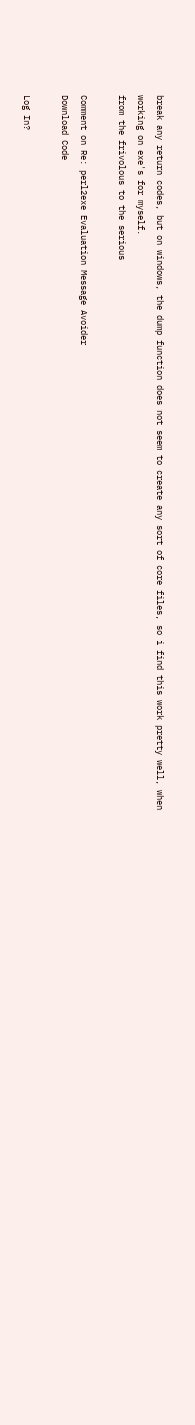break any return codes, but on windows, the dump function does not seem to create any sort of core files, so i find this work pretty well, when working on exe's for myself.
from the frivolous to the serious

Comment on Re: perl2exe Evaluation Message Avoider
Download Code

Log In?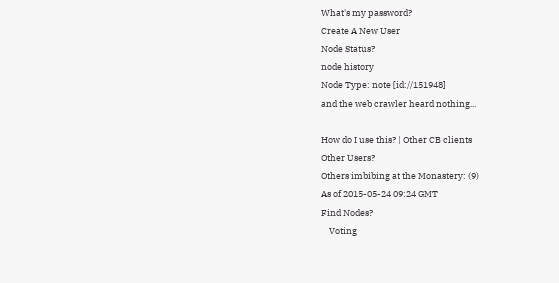What's my password?
Create A New User
Node Status?
node history
Node Type: note [id://151948]
and the web crawler heard nothing...

How do I use this? | Other CB clients
Other Users?
Others imbibing at the Monastery: (9)
As of 2015-05-24 09:24 GMT
Find Nodes?
    Voting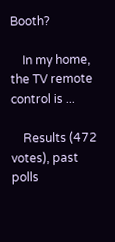Booth?

    In my home, the TV remote control is ...

    Results (472 votes), past polls